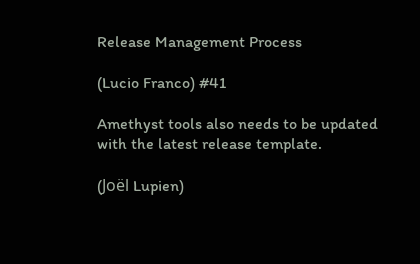Release Management Process

(Lucio Franco) #41

Amethyst tools also needs to be updated with the latest release template.

(Joël Lupien)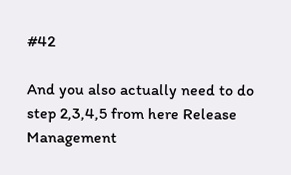#42

And you also actually need to do step 2,3,4,5 from here Release Management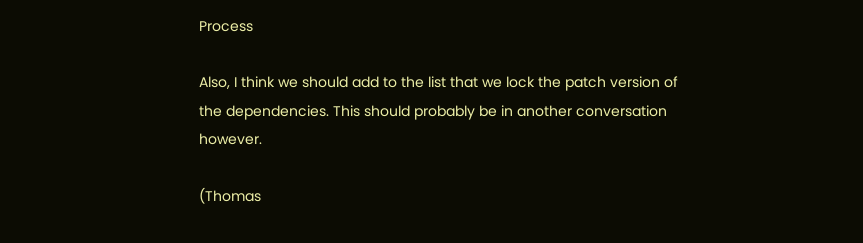Process

Also, I think we should add to the list that we lock the patch version of the dependencies. This should probably be in another conversation however.

(Thomas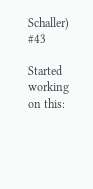Schaller) #43

Started working on this: